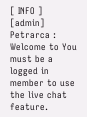[ INFO ]
[admin] Petrarca : Welcome to You must be a logged in member to use the live chat feature.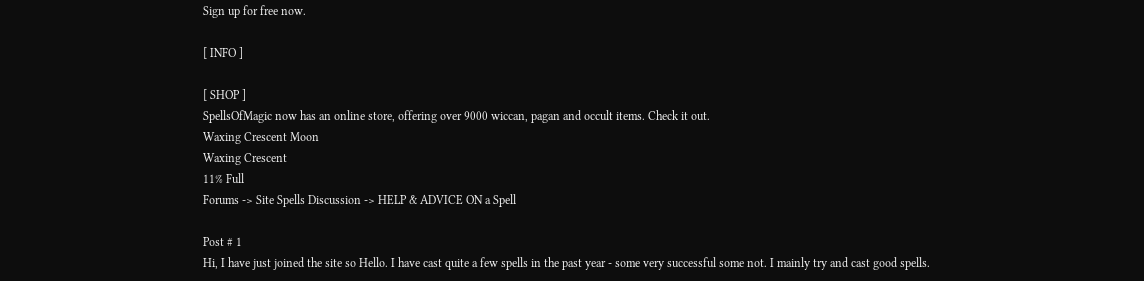Sign up for free now.

[ INFO ]

[ SHOP ]
SpellsOfMagic now has an online store, offering over 9000 wiccan, pagan and occult items. Check it out.
Waxing Crescent Moon
Waxing Crescent
11% Full
Forums -> Site Spells Discussion -> HELP & ADVICE ON a Spell

Post # 1
Hi, I have just joined the site so Hello. I have cast quite a few spells in the past year - some very successful some not. I mainly try and cast good spells.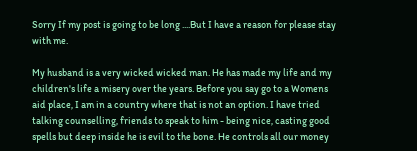Sorry If my post is going to be long ....But I have a reason for please stay with me.

My husband is a very wicked wicked man. He has made my life and my children's life a misery over the years. Before you say go to a Womens aid place, I am in a country where that is not an option. I have tried talking counselling, friends to speak to him - being nice, casting good spells but deep inside he is evil to the bone. He controls all our money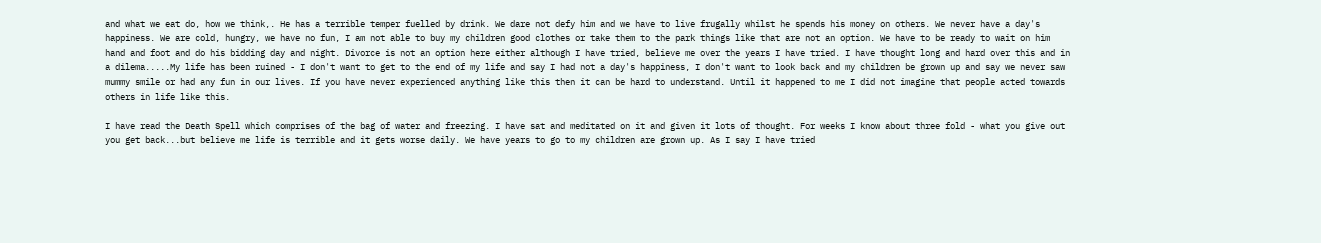and what we eat do, how we think,. He has a terrible temper fuelled by drink. We dare not defy him and we have to live frugally whilst he spends his money on others. We never have a day's happiness. We are cold, hungry, we have no fun, I am not able to buy my children good clothes or take them to the park things like that are not an option. We have to be ready to wait on him hand and foot and do his bidding day and night. Divorce is not an option here either although I have tried, believe me over the years I have tried. I have thought long and hard over this and in a dilema.....My life has been ruined - I don't want to get to the end of my life and say I had not a day's happiness, I don't want to look back and my children be grown up and say we never saw mummy smile or had any fun in our lives. If you have never experienced anything like this then it can be hard to understand. Until it happened to me I did not imagine that people acted towards others in life like this.

I have read the Death Spell which comprises of the bag of water and freezing. I have sat and meditated on it and given it lots of thought. For weeks I know about three fold - what you give out you get back...but believe me life is terrible and it gets worse daily. We have years to go to my children are grown up. As I say I have tried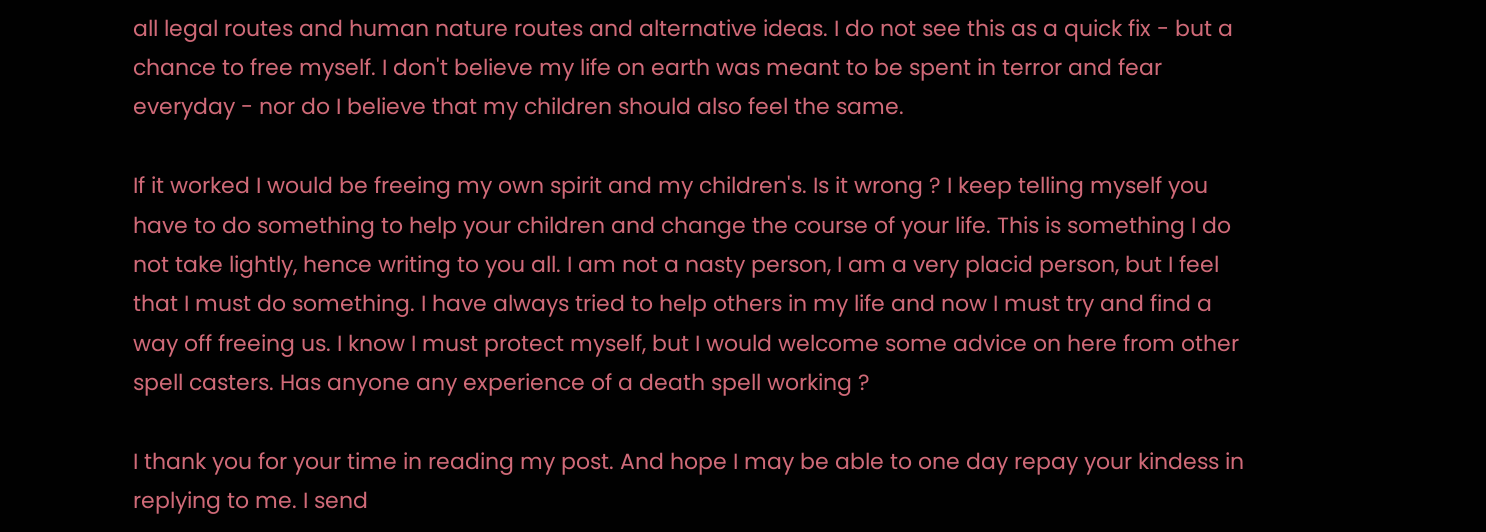all legal routes and human nature routes and alternative ideas. I do not see this as a quick fix - but a chance to free myself. I don't believe my life on earth was meant to be spent in terror and fear everyday - nor do I believe that my children should also feel the same.

If it worked I would be freeing my own spirit and my children's. Is it wrong ? I keep telling myself you have to do something to help your children and change the course of your life. This is something I do not take lightly, hence writing to you all. I am not a nasty person, I am a very placid person, but I feel that I must do something. I have always tried to help others in my life and now I must try and find a way off freeing us. I know I must protect myself, but I would welcome some advice on here from other spell casters. Has anyone any experience of a death spell working ?

I thank you for your time in reading my post. And hope I may be able to one day repay your kindess in replying to me. I send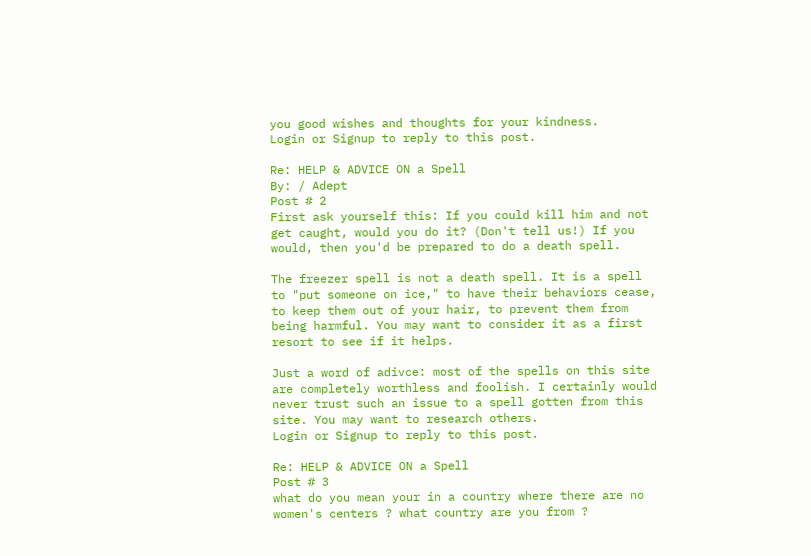you good wishes and thoughts for your kindness.
Login or Signup to reply to this post.

Re: HELP & ADVICE ON a Spell
By: / Adept
Post # 2
First ask yourself this: If you could kill him and not get caught, would you do it? (Don't tell us!) If you would, then you'd be prepared to do a death spell.

The freezer spell is not a death spell. It is a spell to "put someone on ice," to have their behaviors cease, to keep them out of your hair, to prevent them from being harmful. You may want to consider it as a first resort to see if it helps.

Just a word of adivce: most of the spells on this site are completely worthless and foolish. I certainly would never trust such an issue to a spell gotten from this site. You may want to research others.
Login or Signup to reply to this post.

Re: HELP & ADVICE ON a Spell
Post # 3
what do you mean your in a country where there are no women's centers ? what country are you from ?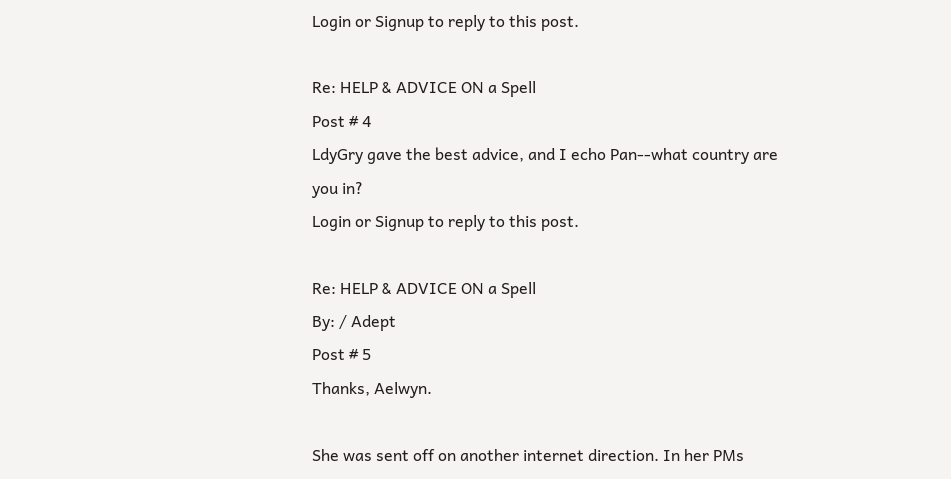Login or Signup to reply to this post.

Re: HELP & ADVICE ON a Spell
Post # 4
LdyGry gave the best advice, and I echo Pan--what country are you in?
Login or Signup to reply to this post.

Re: HELP & ADVICE ON a Spell
By: / Adept
Post # 5
Thanks, Aelwyn.

She was sent off on another internet direction. In her PMs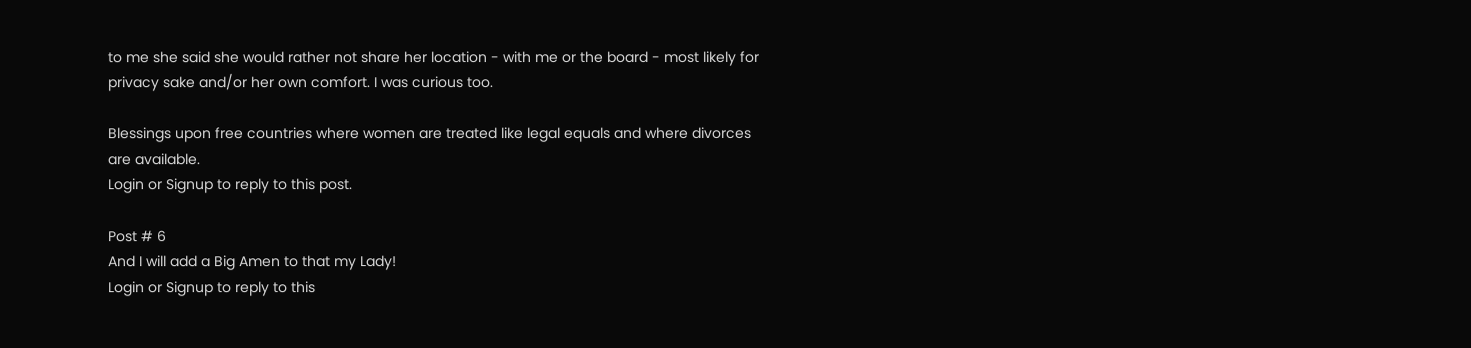to me she said she would rather not share her location - with me or the board - most likely for privacy sake and/or her own comfort. I was curious too.

Blessings upon free countries where women are treated like legal equals and where divorces are available.
Login or Signup to reply to this post.

Post # 6
And I will add a Big Amen to that my Lady!
Login or Signup to reply to this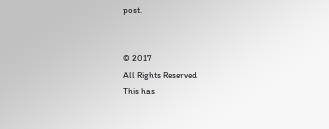post.


© 2017
All Rights Reserved
This has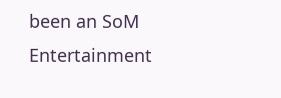been an SoM Entertainment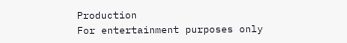Production
For entertainment purposes only